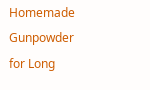Homemade Gunpowder for Long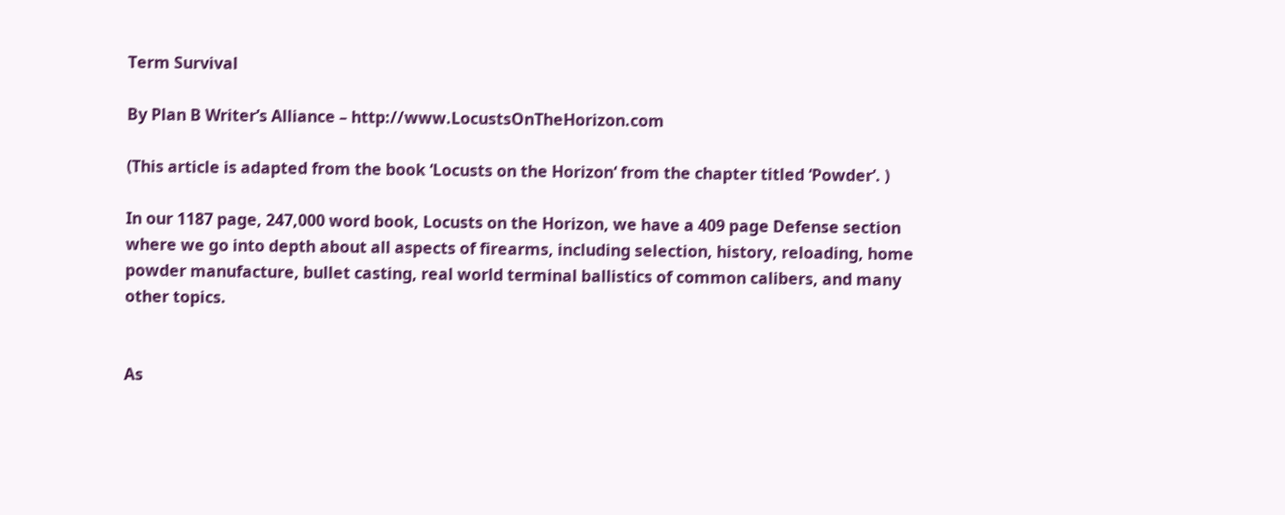Term Survival

By Plan B Writer’s Alliance – http://www.LocustsOnTheHorizon.com

(This article is adapted from the book ‘Locusts on the Horizon‘ from the chapter titled ‘Powder’. )

In our 1187 page, 247,000 word book, Locusts on the Horizon, we have a 409 page Defense section where we go into depth about all aspects of firearms, including selection, history, reloading, home powder manufacture, bullet casting, real world terminal ballistics of common calibers, and many other topics.


As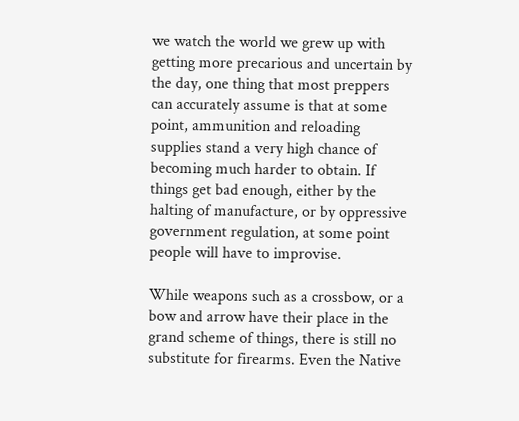we watch the world we grew up with getting more precarious and uncertain by the day, one thing that most preppers can accurately assume is that at some point, ammunition and reloading supplies stand a very high chance of becoming much harder to obtain. If things get bad enough, either by the halting of manufacture, or by oppressive government regulation, at some point people will have to improvise.

While weapons such as a crossbow, or a bow and arrow have their place in the grand scheme of things, there is still no substitute for firearms. Even the Native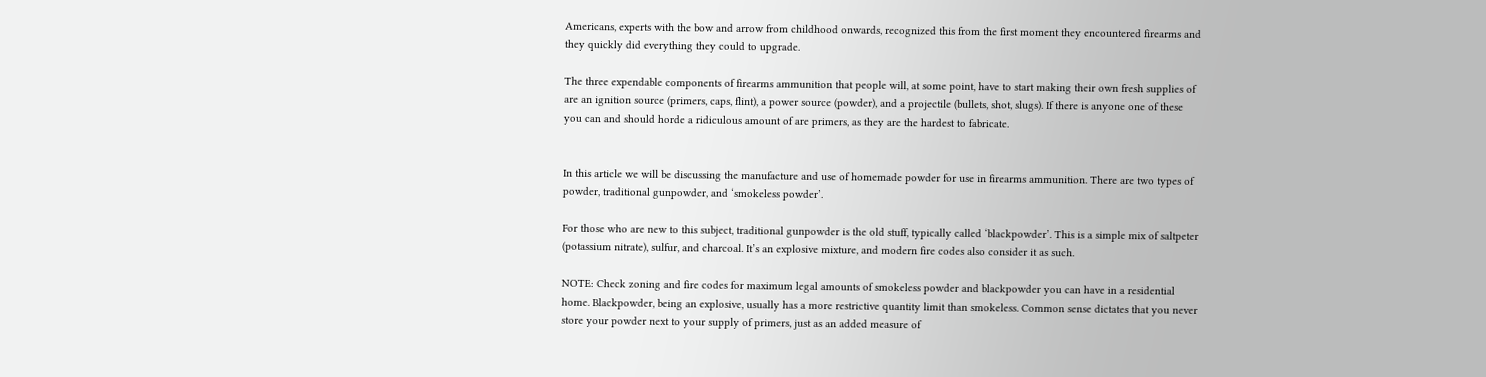Americans, experts with the bow and arrow from childhood onwards, recognized this from the first moment they encountered firearms and they quickly did everything they could to upgrade.

The three expendable components of firearms ammunition that people will, at some point, have to start making their own fresh supplies of are an ignition source (primers, caps, flint), a power source (powder), and a projectile (bullets, shot, slugs). If there is anyone one of these you can and should horde a ridiculous amount of are primers, as they are the hardest to fabricate.


In this article we will be discussing the manufacture and use of homemade powder for use in firearms ammunition. There are two types of powder, traditional gunpowder, and ‘smokeless powder’.

For those who are new to this subject, traditional gunpowder is the old stuff, typically called ‘blackpowder’. This is a simple mix of saltpeter (potassium nitrate), sulfur, and charcoal. It’s an explosive mixture, and modern fire codes also consider it as such.

NOTE: Check zoning and fire codes for maximum legal amounts of smokeless powder and blackpowder you can have in a residential home. Blackpowder, being an explosive, usually has a more restrictive quantity limit than smokeless. Common sense dictates that you never store your powder next to your supply of primers, just as an added measure of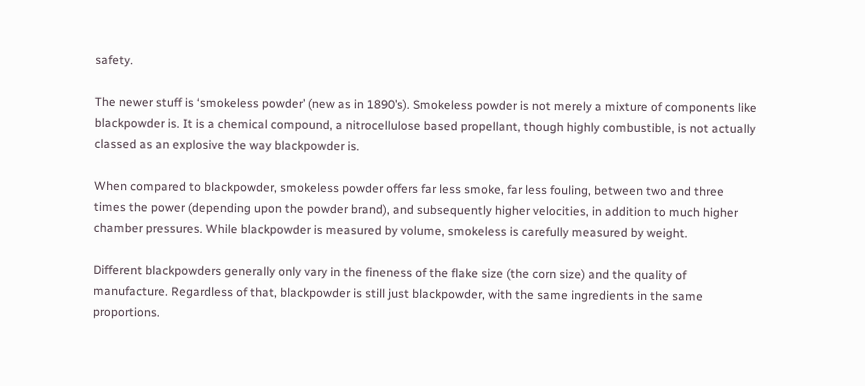safety.

The newer stuff is ‘smokeless powder’ (new as in 1890’s). Smokeless powder is not merely a mixture of components like blackpowder is. It is a chemical compound, a nitrocellulose based propellant, though highly combustible, is not actually classed as an explosive the way blackpowder is.

When compared to blackpowder, smokeless powder offers far less smoke, far less fouling, between two and three times the power (depending upon the powder brand), and subsequently higher velocities, in addition to much higher chamber pressures. While blackpowder is measured by volume, smokeless is carefully measured by weight.

Different blackpowders generally only vary in the fineness of the flake size (the corn size) and the quality of manufacture. Regardless of that, blackpowder is still just blackpowder, with the same ingredients in the same proportions.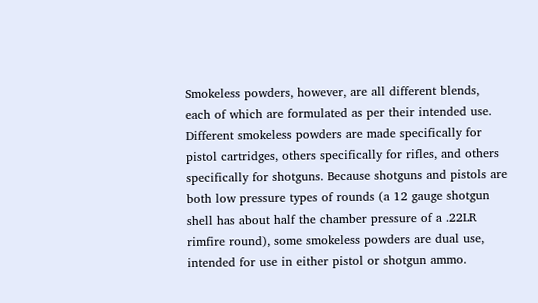Smokeless powders, however, are all different blends, each of which are formulated as per their intended use. Different smokeless powders are made specifically for pistol cartridges, others specifically for rifles, and others specifically for shotguns. Because shotguns and pistols are both low pressure types of rounds (a 12 gauge shotgun shell has about half the chamber pressure of a .22LR rimfire round), some smokeless powders are dual use, intended for use in either pistol or shotgun ammo.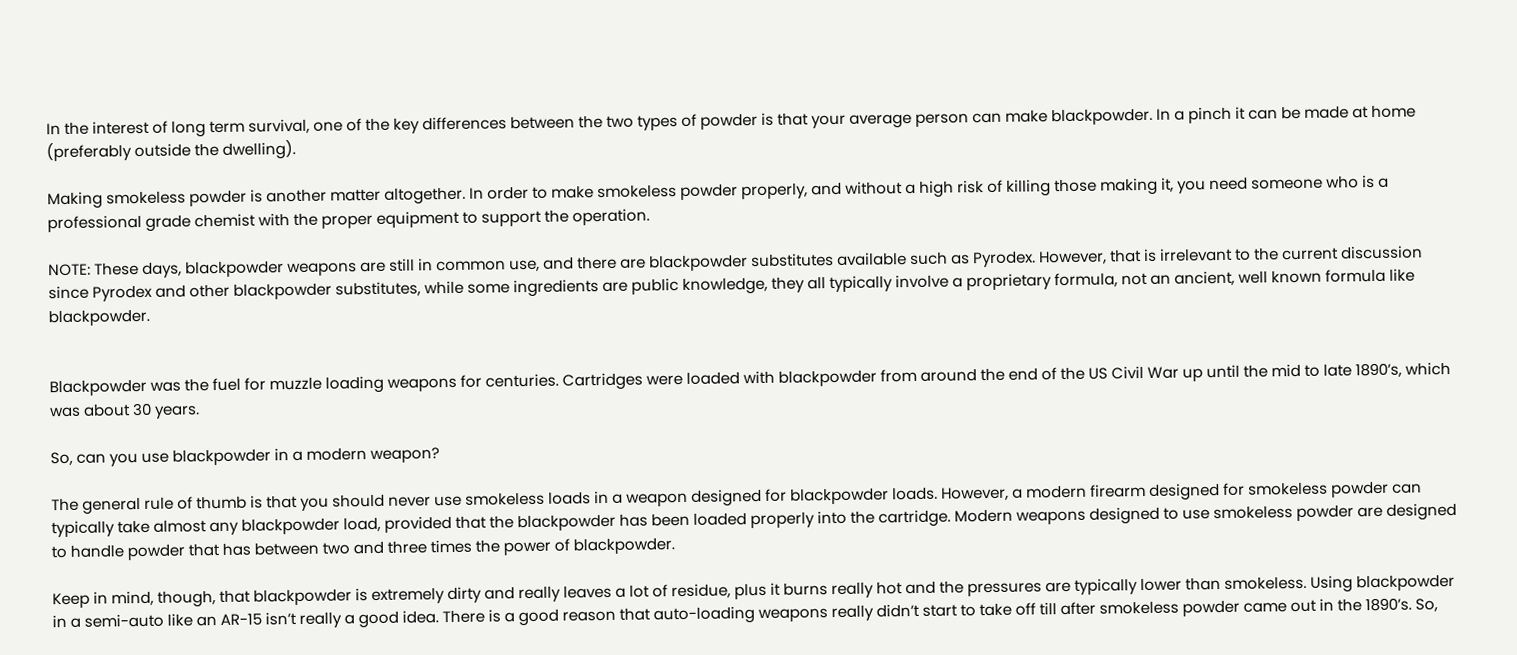In the interest of long term survival, one of the key differences between the two types of powder is that your average person can make blackpowder. In a pinch it can be made at home (preferably outside the dwelling).

Making smokeless powder is another matter altogether. In order to make smokeless powder properly, and without a high risk of killing those making it, you need someone who is a professional grade chemist with the proper equipment to support the operation.

NOTE: These days, blackpowder weapons are still in common use, and there are blackpowder substitutes available such as Pyrodex. However, that is irrelevant to the current discussion since Pyrodex and other blackpowder substitutes, while some ingredients are public knowledge, they all typically involve a proprietary formula, not an ancient, well known formula like blackpowder.


Blackpowder was the fuel for muzzle loading weapons for centuries. Cartridges were loaded with blackpowder from around the end of the US Civil War up until the mid to late 1890’s, which was about 30 years.

So, can you use blackpowder in a modern weapon?

The general rule of thumb is that you should never use smokeless loads in a weapon designed for blackpowder loads. However, a modern firearm designed for smokeless powder can typically take almost any blackpowder load, provided that the blackpowder has been loaded properly into the cartridge. Modern weapons designed to use smokeless powder are designed to handle powder that has between two and three times the power of blackpowder.

Keep in mind, though, that blackpowder is extremely dirty and really leaves a lot of residue, plus it burns really hot and the pressures are typically lower than smokeless. Using blackpowder in a semi-auto like an AR-15 isn’t really a good idea. There is a good reason that auto-loading weapons really didn’t start to take off till after smokeless powder came out in the 1890’s. So,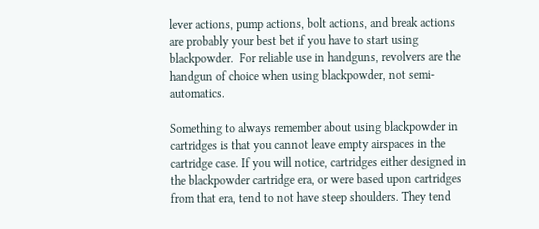lever actions, pump actions, bolt actions, and break actions are probably your best bet if you have to start using blackpowder.  For reliable use in handguns, revolvers are the handgun of choice when using blackpowder, not semi-automatics.

Something to always remember about using blackpowder in cartridges is that you cannot leave empty airspaces in the cartridge case. If you will notice, cartridges either designed in the blackpowder cartridge era, or were based upon cartridges from that era, tend to not have steep shoulders. They tend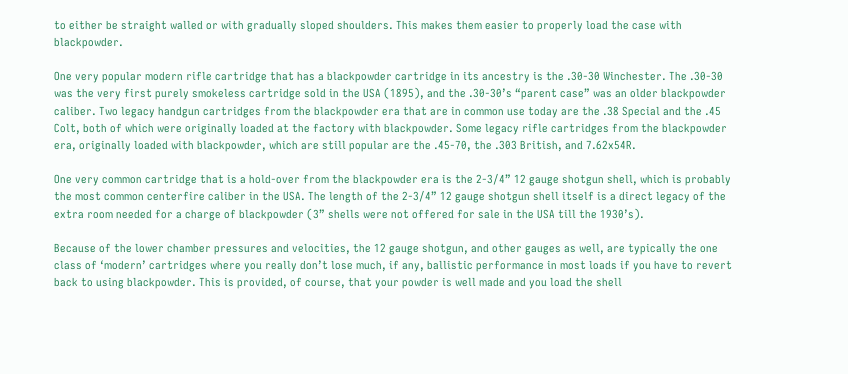to either be straight walled or with gradually sloped shoulders. This makes them easier to properly load the case with blackpowder.

One very popular modern rifle cartridge that has a blackpowder cartridge in its ancestry is the .30-30 Winchester. The .30-30 was the very first purely smokeless cartridge sold in the USA (1895), and the .30-30’s “parent case” was an older blackpowder caliber. Two legacy handgun cartridges from the blackpowder era that are in common use today are the .38 Special and the .45 Colt, both of which were originally loaded at the factory with blackpowder. Some legacy rifle cartridges from the blackpowder era, originally loaded with blackpowder, which are still popular are the .45-70, the .303 British, and 7.62x54R.

One very common cartridge that is a hold-over from the blackpowder era is the 2-3/4” 12 gauge shotgun shell, which is probably the most common centerfire caliber in the USA. The length of the 2-3/4” 12 gauge shotgun shell itself is a direct legacy of the extra room needed for a charge of blackpowder (3” shells were not offered for sale in the USA till the 1930’s).

Because of the lower chamber pressures and velocities, the 12 gauge shotgun, and other gauges as well, are typically the one class of ‘modern’ cartridges where you really don’t lose much, if any, ballistic performance in most loads if you have to revert back to using blackpowder. This is provided, of course, that your powder is well made and you load the shell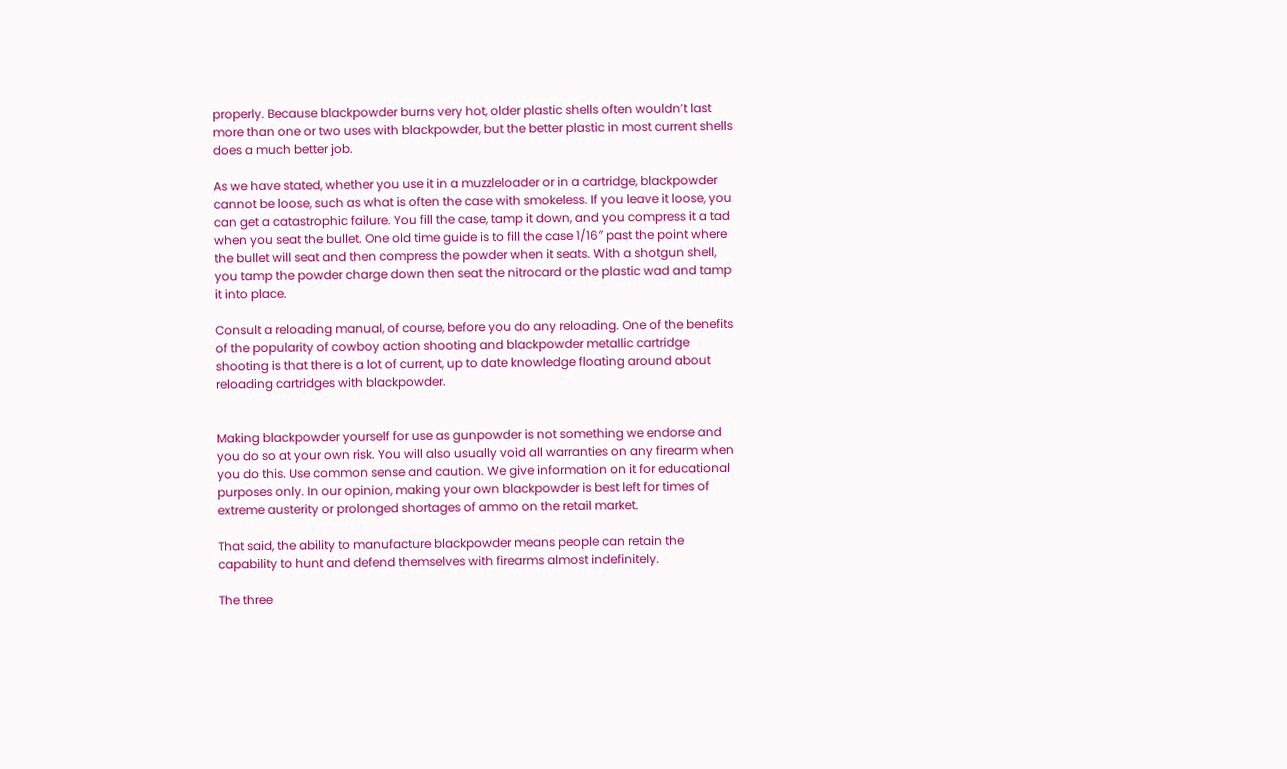properly. Because blackpowder burns very hot, older plastic shells often wouldn’t last more than one or two uses with blackpowder, but the better plastic in most current shells does a much better job.

As we have stated, whether you use it in a muzzleloader or in a cartridge, blackpowder cannot be loose, such as what is often the case with smokeless. If you leave it loose, you can get a catastrophic failure. You fill the case, tamp it down, and you compress it a tad when you seat the bullet. One old time guide is to fill the case 1/16″ past the point where the bullet will seat and then compress the powder when it seats. With a shotgun shell, you tamp the powder charge down then seat the nitrocard or the plastic wad and tamp it into place.

Consult a reloading manual, of course, before you do any reloading. One of the benefits of the popularity of cowboy action shooting and blackpowder metallic cartridge shooting is that there is a lot of current, up to date knowledge floating around about reloading cartridges with blackpowder.


Making blackpowder yourself for use as gunpowder is not something we endorse and you do so at your own risk. You will also usually void all warranties on any firearm when you do this. Use common sense and caution. We give information on it for educational purposes only. In our opinion, making your own blackpowder is best left for times of extreme austerity or prolonged shortages of ammo on the retail market.

That said, the ability to manufacture blackpowder means people can retain the capability to hunt and defend themselves with firearms almost indefinitely.

The three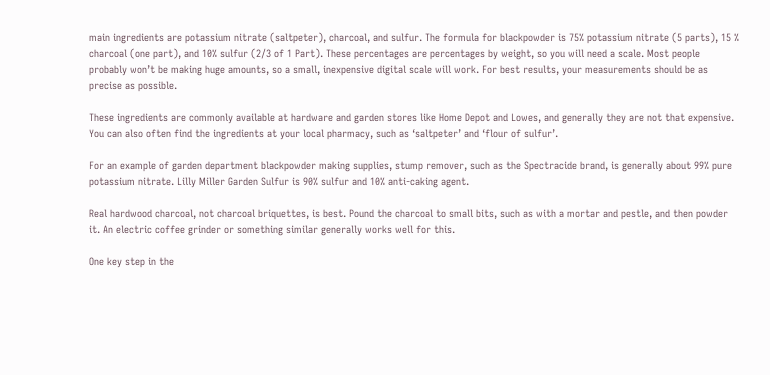main ingredients are potassium nitrate (saltpeter), charcoal, and sulfur. The formula for blackpowder is 75% potassium nitrate (5 parts), 15 % charcoal (one part), and 10% sulfur (2/3 of 1 Part). These percentages are percentages by weight, so you will need a scale. Most people probably won’t be making huge amounts, so a small, inexpensive digital scale will work. For best results, your measurements should be as precise as possible.

These ingredients are commonly available at hardware and garden stores like Home Depot and Lowes, and generally they are not that expensive. You can also often find the ingredients at your local pharmacy, such as ‘saltpeter’ and ‘flour of sulfur’.

For an example of garden department blackpowder making supplies, stump remover, such as the Spectracide brand, is generally about 99% pure potassium nitrate. Lilly Miller Garden Sulfur is 90% sulfur and 10% anti-caking agent.

Real hardwood charcoal, not charcoal briquettes, is best. Pound the charcoal to small bits, such as with a mortar and pestle, and then powder it. An electric coffee grinder or something similar generally works well for this.

One key step in the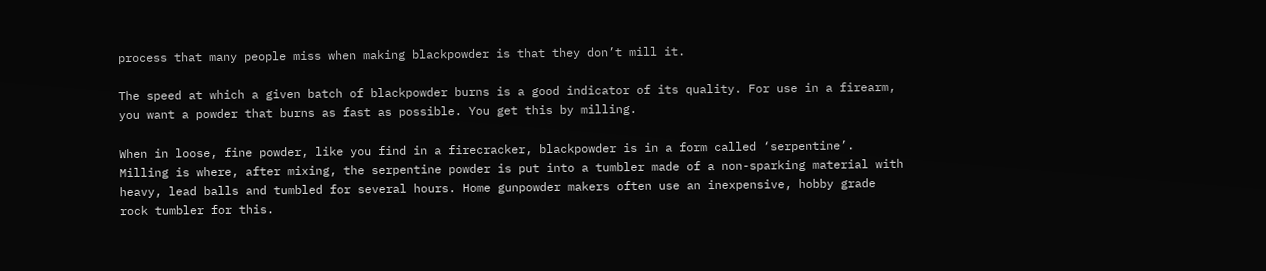process that many people miss when making blackpowder is that they don’t mill it.

The speed at which a given batch of blackpowder burns is a good indicator of its quality. For use in a firearm, you want a powder that burns as fast as possible. You get this by milling.

When in loose, fine powder, like you find in a firecracker, blackpowder is in a form called ‘serpentine’. Milling is where, after mixing, the serpentine powder is put into a tumbler made of a non-sparking material with heavy, lead balls and tumbled for several hours. Home gunpowder makers often use an inexpensive, hobby grade rock tumbler for this.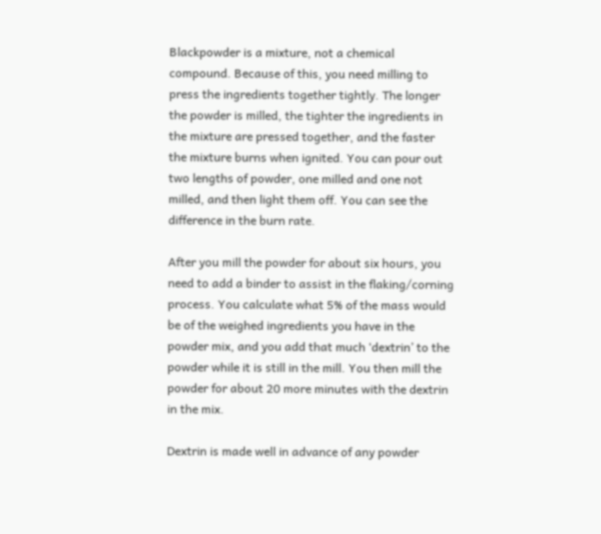Blackpowder is a mixture, not a chemical compound. Because of this, you need milling to press the ingredients together tightly. The longer the powder is milled, the tighter the ingredients in the mixture are pressed together, and the faster the mixture burns when ignited. You can pour out two lengths of powder, one milled and one not milled, and then light them off. You can see the difference in the burn rate.

After you mill the powder for about six hours, you need to add a binder to assist in the flaking/corning process. You calculate what 5% of the mass would be of the weighed ingredients you have in the powder mix, and you add that much ‘dextrin’ to the powder while it is still in the mill. You then mill the powder for about 20 more minutes with the dextrin in the mix.

Dextrin is made well in advance of any powder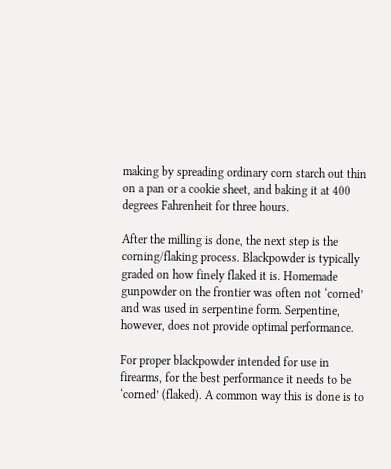making by spreading ordinary corn starch out thin on a pan or a cookie sheet, and baking it at 400 degrees Fahrenheit for three hours.

After the milling is done, the next step is the corning/flaking process. Blackpowder is typically graded on how finely flaked it is. Homemade gunpowder on the frontier was often not ‘corned’ and was used in serpentine form. Serpentine, however, does not provide optimal performance.

For proper blackpowder intended for use in firearms, for the best performance it needs to be ‘corned’ (flaked). A common way this is done is to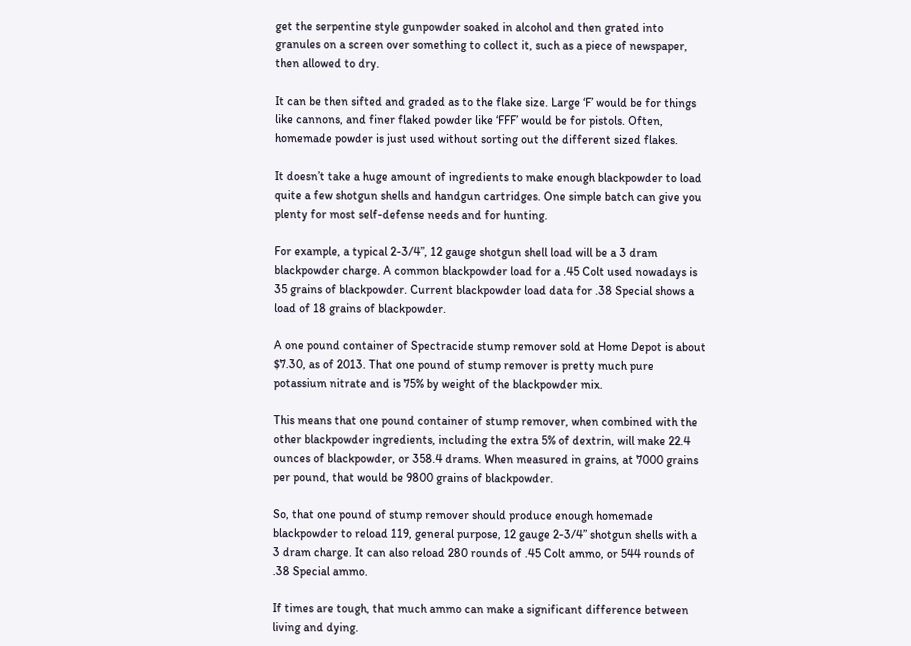get the serpentine style gunpowder soaked in alcohol and then grated into granules on a screen over something to collect it, such as a piece of newspaper, then allowed to dry.

It can be then sifted and graded as to the flake size. Large ‘F’ would be for things like cannons, and finer flaked powder like ‘FFF’ would be for pistols. Often, homemade powder is just used without sorting out the different sized flakes.

It doesn’t take a huge amount of ingredients to make enough blackpowder to load quite a few shotgun shells and handgun cartridges. One simple batch can give you plenty for most self-defense needs and for hunting.

For example, a typical 2-3/4”, 12 gauge shotgun shell load will be a 3 dram blackpowder charge. A common blackpowder load for a .45 Colt used nowadays is 35 grains of blackpowder. Current blackpowder load data for .38 Special shows a load of 18 grains of blackpowder.

A one pound container of Spectracide stump remover sold at Home Depot is about $7.30, as of 2013. That one pound of stump remover is pretty much pure potassium nitrate and is 75% by weight of the blackpowder mix.

This means that one pound container of stump remover, when combined with the other blackpowder ingredients, including the extra 5% of dextrin, will make 22.4 ounces of blackpowder, or 358.4 drams. When measured in grains, at 7000 grains per pound, that would be 9800 grains of blackpowder.

So, that one pound of stump remover should produce enough homemade blackpowder to reload 119, general purpose, 12 gauge 2-3/4” shotgun shells with a 3 dram charge. It can also reload 280 rounds of .45 Colt ammo, or 544 rounds of .38 Special ammo.

If times are tough, that much ammo can make a significant difference between living and dying.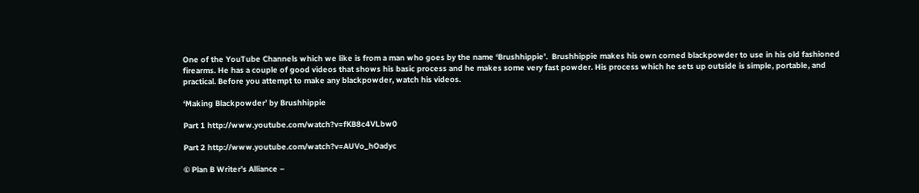One of the YouTube Channels which we like is from a man who goes by the name ‘Brushhippie’.  Brushhippie makes his own corned blackpowder to use in his old fashioned firearms. He has a couple of good videos that shows his basic process and he makes some very fast powder. His process which he sets up outside is simple, portable, and practical. Before you attempt to make any blackpowder, watch his videos.

‘Making Blackpowder’ by Brushhippie

Part 1 http://www.youtube.com/watch?v=fKB8c4VLbw0

Part 2 http://www.youtube.com/watch?v=AUVo_hOadyc

© Plan B Writer’s Alliance –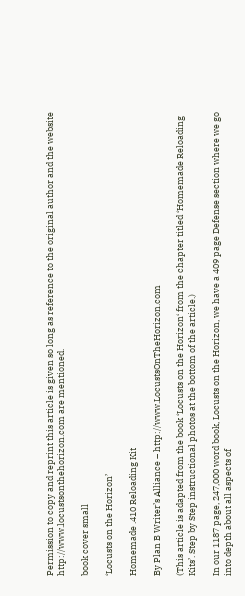Permission to copy and reprint this article is given so long as reference to the original author and the website http://www.locustsonthehorizon.com are mentioned.

book cover small

‘Locusts on the Horizon’

Homemade .410 Reloading Kit

By Plan B Writer’s Alliance – http://www.LocustsOnTheHorizon.com

(This article is adapted from the book ‘Locusts on the Horizon‘ from the chapter titled ‘Homemade Reloading Kits’. Step by Step instructional photos at the bottom of the article.)

In our 1187 page, 247,000 word book, Locusts on the Horizon, we have a 409 page Defense section where we go into depth about all aspects of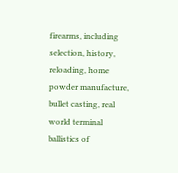firearms, including selection, history, reloading, home powder manufacture, bullet casting, real world terminal ballistics of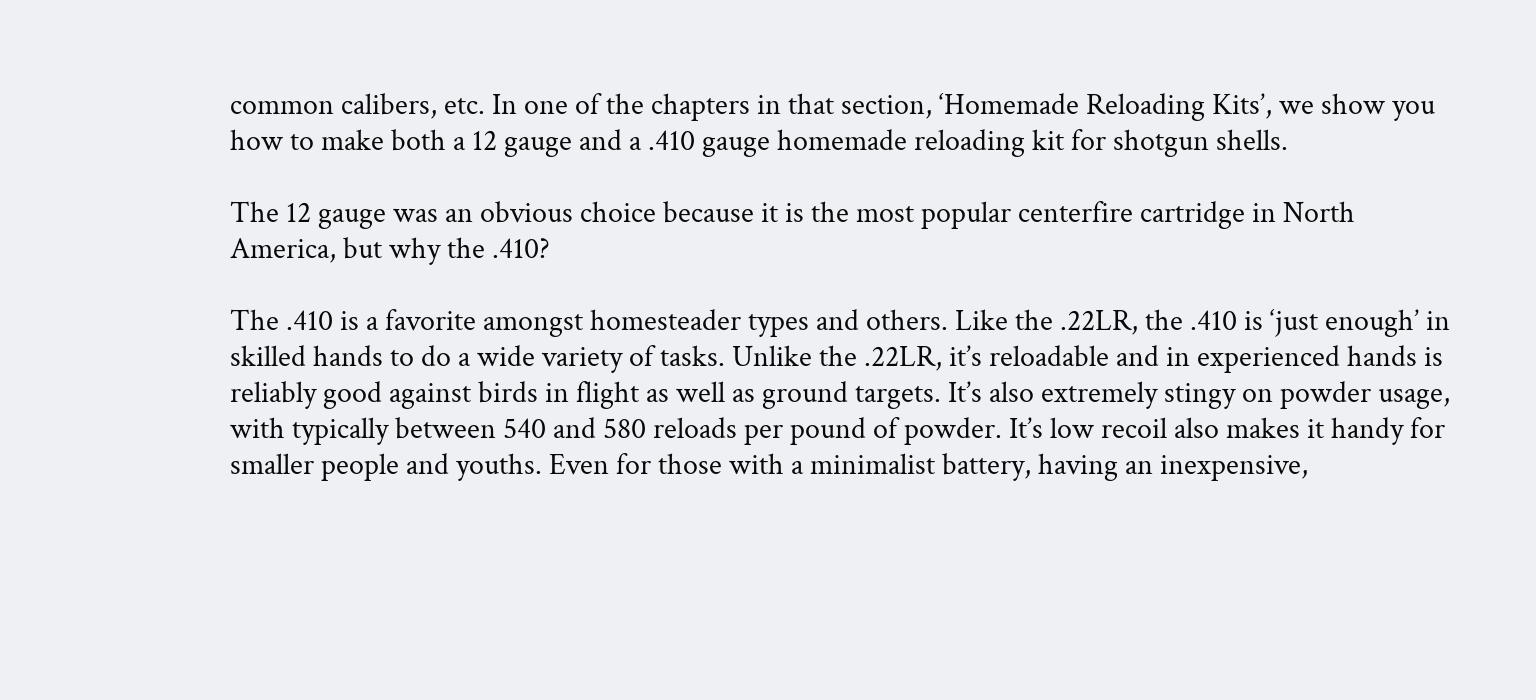common calibers, etc. In one of the chapters in that section, ‘Homemade Reloading Kits’, we show you how to make both a 12 gauge and a .410 gauge homemade reloading kit for shotgun shells.

The 12 gauge was an obvious choice because it is the most popular centerfire cartridge in North America, but why the .410?

The .410 is a favorite amongst homesteader types and others. Like the .22LR, the .410 is ‘just enough’ in skilled hands to do a wide variety of tasks. Unlike the .22LR, it’s reloadable and in experienced hands is reliably good against birds in flight as well as ground targets. It’s also extremely stingy on powder usage, with typically between 540 and 580 reloads per pound of powder. It’s low recoil also makes it handy for smaller people and youths. Even for those with a minimalist battery, having an inexpensive,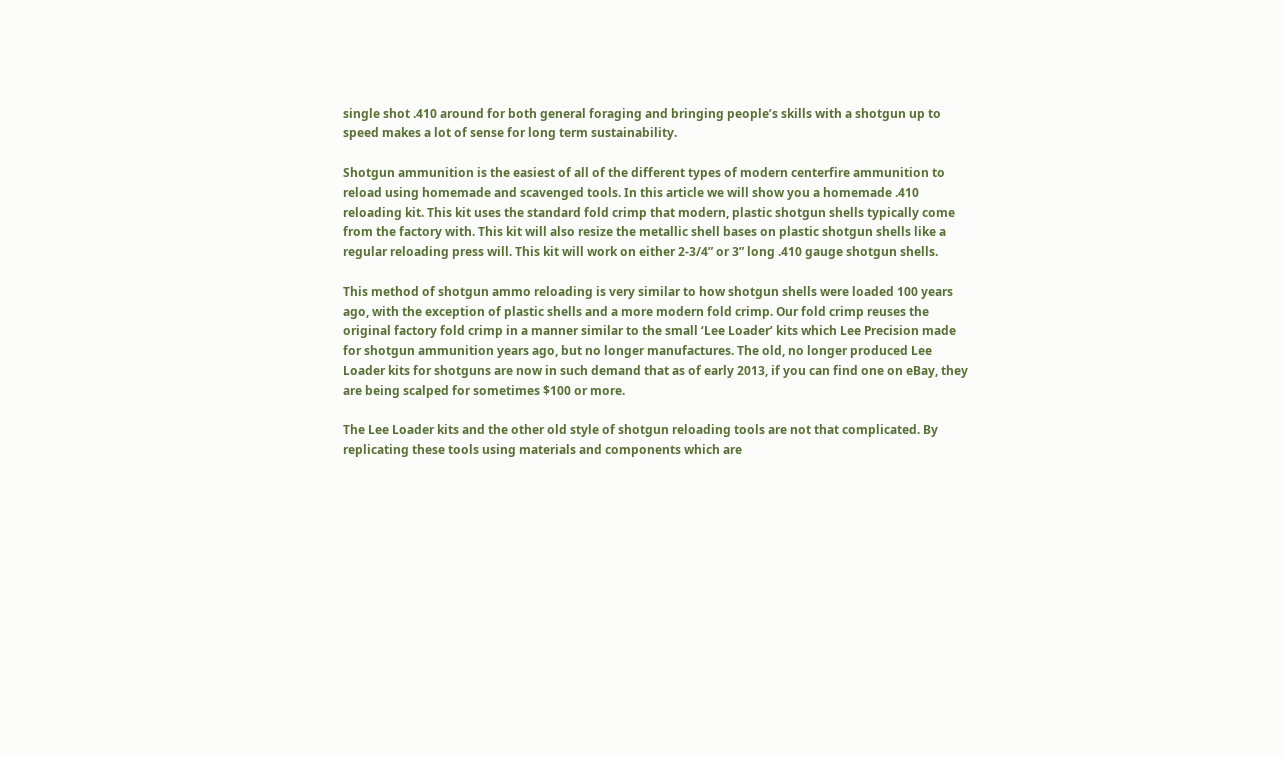single shot .410 around for both general foraging and bringing people’s skills with a shotgun up to speed makes a lot of sense for long term sustainability.

Shotgun ammunition is the easiest of all of the different types of modern centerfire ammunition to reload using homemade and scavenged tools. In this article we will show you a homemade .410 reloading kit. This kit uses the standard fold crimp that modern, plastic shotgun shells typically come from the factory with. This kit will also resize the metallic shell bases on plastic shotgun shells like a regular reloading press will. This kit will work on either 2-3/4” or 3” long .410 gauge shotgun shells.

This method of shotgun ammo reloading is very similar to how shotgun shells were loaded 100 years ago, with the exception of plastic shells and a more modern fold crimp. Our fold crimp reuses the original factory fold crimp in a manner similar to the small ‘Lee Loader’ kits which Lee Precision made for shotgun ammunition years ago, but no longer manufactures. The old, no longer produced Lee Loader kits for shotguns are now in such demand that as of early 2013, if you can find one on eBay, they are being scalped for sometimes $100 or more.

The Lee Loader kits and the other old style of shotgun reloading tools are not that complicated. By replicating these tools using materials and components which are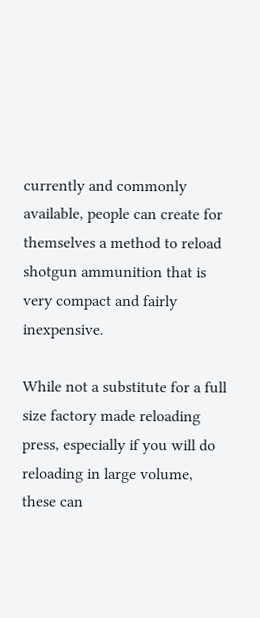currently and commonly available, people can create for themselves a method to reload shotgun ammunition that is very compact and fairly inexpensive.

While not a substitute for a full size factory made reloading press, especially if you will do reloading in large volume, these can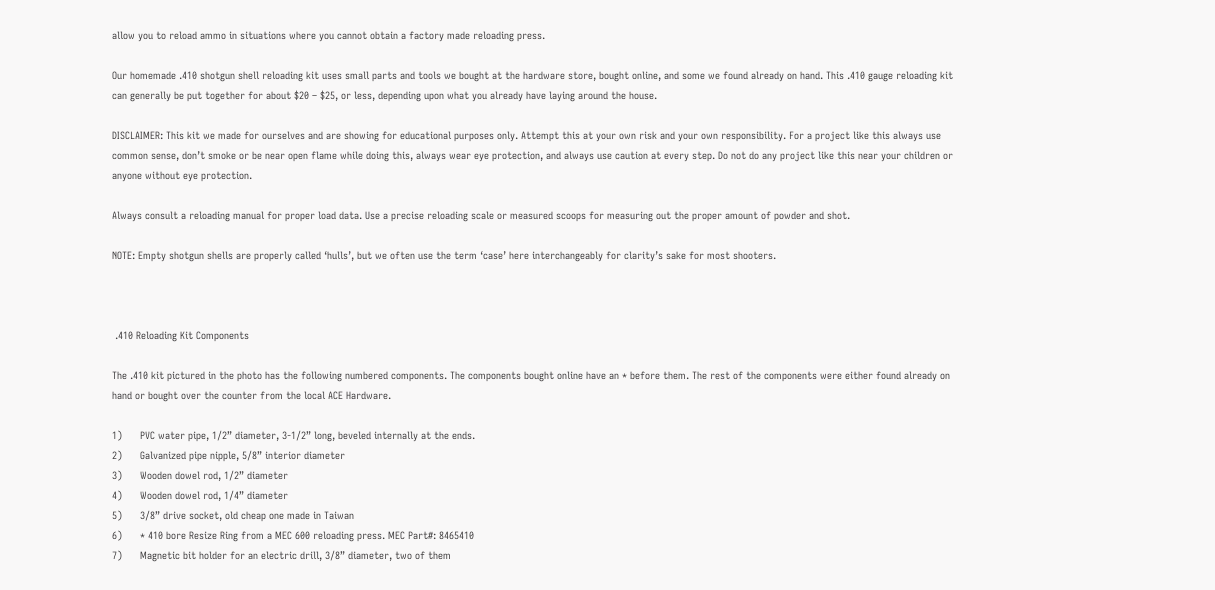allow you to reload ammo in situations where you cannot obtain a factory made reloading press.

Our homemade .410 shotgun shell reloading kit uses small parts and tools we bought at the hardware store, bought online, and some we found already on hand. This .410 gauge reloading kit can generally be put together for about $20 – $25, or less, depending upon what you already have laying around the house.

DISCLAIMER: This kit we made for ourselves and are showing for educational purposes only. Attempt this at your own risk and your own responsibility. For a project like this always use common sense, don’t smoke or be near open flame while doing this, always wear eye protection, and always use caution at every step. Do not do any project like this near your children or anyone without eye protection.

Always consult a reloading manual for proper load data. Use a precise reloading scale or measured scoops for measuring out the proper amount of powder and shot.

NOTE: Empty shotgun shells are properly called ‘hulls’, but we often use the term ‘case’ here interchangeably for clarity’s sake for most shooters.



 .410 Reloading Kit Components

The .410 kit pictured in the photo has the following numbered components. The components bought online have an * before them. The rest of the components were either found already on hand or bought over the counter from the local ACE Hardware.

1)      PVC water pipe, 1/2” diameter, 3-1/2” long, beveled internally at the ends.
2)      Galvanized pipe nipple, 5/8” interior diameter
3)      Wooden dowel rod, 1/2” diameter
4)      Wooden dowel rod, 1/4” diameter
5)      3/8” drive socket, old cheap one made in Taiwan
6)      * 410 bore Resize Ring from a MEC 600 reloading press. MEC Part#: 8465410
7)      Magnetic bit holder for an electric drill, 3/8” diameter, two of them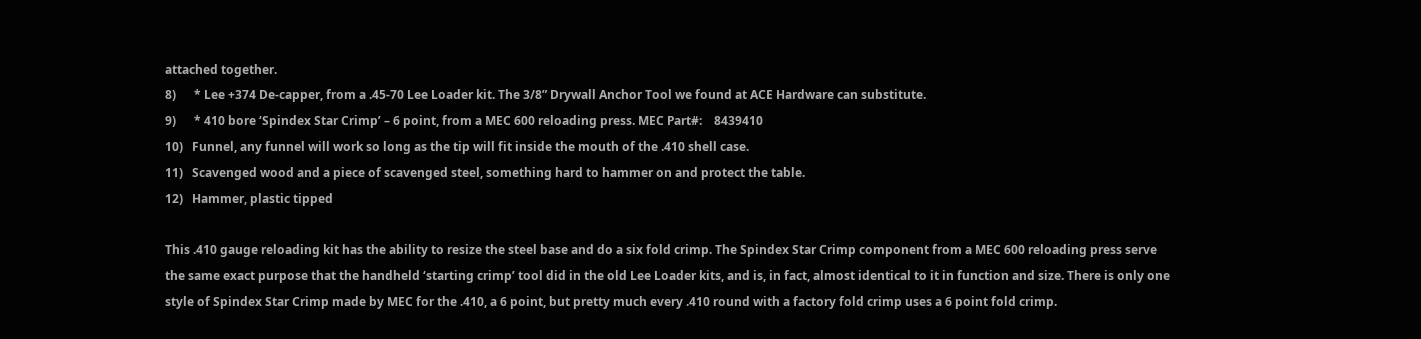attached together.
8)      * Lee +374 De-capper, from a .45-70 Lee Loader kit. The 3/8” Drywall Anchor Tool we found at ACE Hardware can substitute.
9)      * 410 bore ‘Spindex Star Crimp’ – 6 point, from a MEC 600 reloading press. MEC Part#:    8439410
10)   Funnel, any funnel will work so long as the tip will fit inside the mouth of the .410 shell case.
11)   Scavenged wood and a piece of scavenged steel, something hard to hammer on and protect the table.
12)   Hammer, plastic tipped

This .410 gauge reloading kit has the ability to resize the steel base and do a six fold crimp. The Spindex Star Crimp component from a MEC 600 reloading press serve the same exact purpose that the handheld ‘starting crimp’ tool did in the old Lee Loader kits, and is, in fact, almost identical to it in function and size. There is only one style of Spindex Star Crimp made by MEC for the .410, a 6 point, but pretty much every .410 round with a factory fold crimp uses a 6 point fold crimp.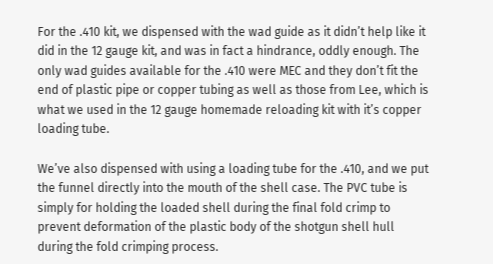For the .410 kit, we dispensed with the wad guide as it didn’t help like it did in the 12 gauge kit, and was in fact a hindrance, oddly enough. The only wad guides available for the .410 were MEC and they don’t fit the end of plastic pipe or copper tubing as well as those from Lee, which is what we used in the 12 gauge homemade reloading kit with it’s copper loading tube.

We’ve also dispensed with using a loading tube for the .410, and we put the funnel directly into the mouth of the shell case. The PVC tube is simply for holding the loaded shell during the final fold crimp to prevent deformation of the plastic body of the shotgun shell hull during the fold crimping process.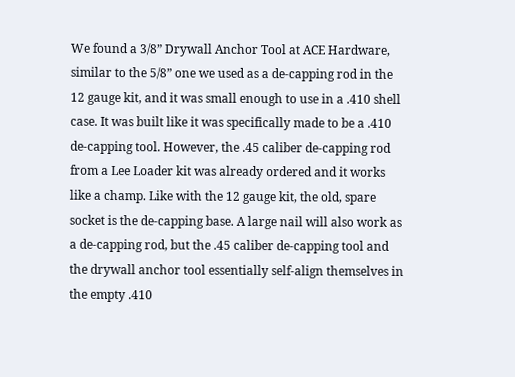We found a 3/8” Drywall Anchor Tool at ACE Hardware, similar to the 5/8” one we used as a de-capping rod in the 12 gauge kit, and it was small enough to use in a .410 shell case. It was built like it was specifically made to be a .410 de-capping tool. However, the .45 caliber de-capping rod from a Lee Loader kit was already ordered and it works like a champ. Like with the 12 gauge kit, the old, spare socket is the de-capping base. A large nail will also work as a de-capping rod, but the .45 caliber de-capping tool and the drywall anchor tool essentially self-align themselves in the empty .410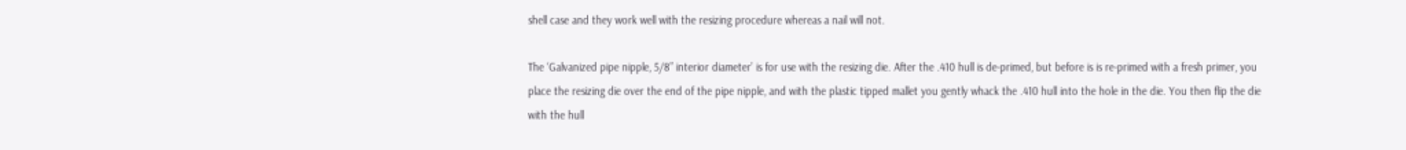shell case and they work well with the resizing procedure whereas a nail will not.

The ‘Galvanized pipe nipple, 5/8” interior diameter’ is for use with the resizing die. After the .410 hull is de-primed, but before is is re-primed with a fresh primer, you place the resizing die over the end of the pipe nipple, and with the plastic tipped mallet you gently whack the .410 hull into the hole in the die. You then flip the die with the hull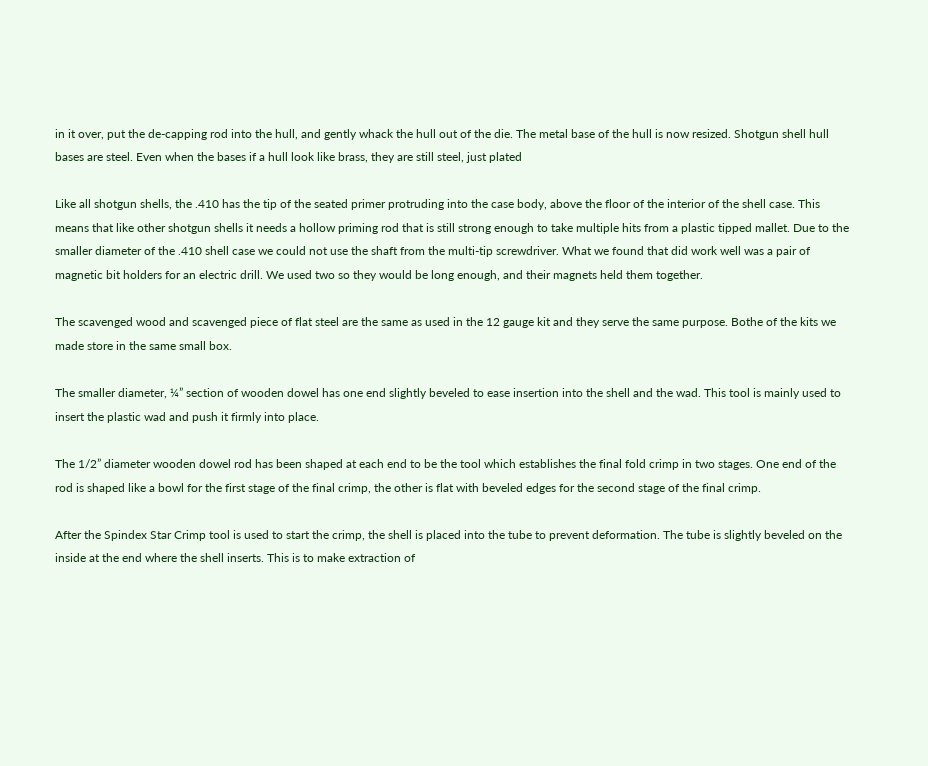in it over, put the de-capping rod into the hull, and gently whack the hull out of the die. The metal base of the hull is now resized. Shotgun shell hull bases are steel. Even when the bases if a hull look like brass, they are still steel, just plated

Like all shotgun shells, the .410 has the tip of the seated primer protruding into the case body, above the floor of the interior of the shell case. This means that like other shotgun shells it needs a hollow priming rod that is still strong enough to take multiple hits from a plastic tipped mallet. Due to the smaller diameter of the .410 shell case we could not use the shaft from the multi-tip screwdriver. What we found that did work well was a pair of magnetic bit holders for an electric drill. We used two so they would be long enough, and their magnets held them together.

The scavenged wood and scavenged piece of flat steel are the same as used in the 12 gauge kit and they serve the same purpose. Bothe of the kits we made store in the same small box.

The smaller diameter, ¼” section of wooden dowel has one end slightly beveled to ease insertion into the shell and the wad. This tool is mainly used to insert the plastic wad and push it firmly into place.

The 1/2” diameter wooden dowel rod has been shaped at each end to be the tool which establishes the final fold crimp in two stages. One end of the rod is shaped like a bowl for the first stage of the final crimp, the other is flat with beveled edges for the second stage of the final crimp.

After the Spindex Star Crimp tool is used to start the crimp, the shell is placed into the tube to prevent deformation. The tube is slightly beveled on the inside at the end where the shell inserts. This is to make extraction of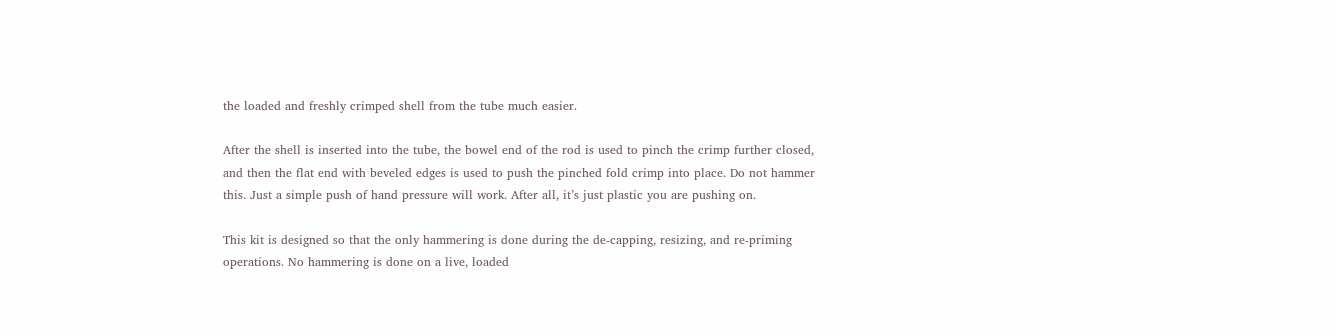the loaded and freshly crimped shell from the tube much easier.

After the shell is inserted into the tube, the bowel end of the rod is used to pinch the crimp further closed, and then the flat end with beveled edges is used to push the pinched fold crimp into place. Do not hammer this. Just a simple push of hand pressure will work. After all, it’s just plastic you are pushing on.

This kit is designed so that the only hammering is done during the de-capping, resizing, and re-priming operations. No hammering is done on a live, loaded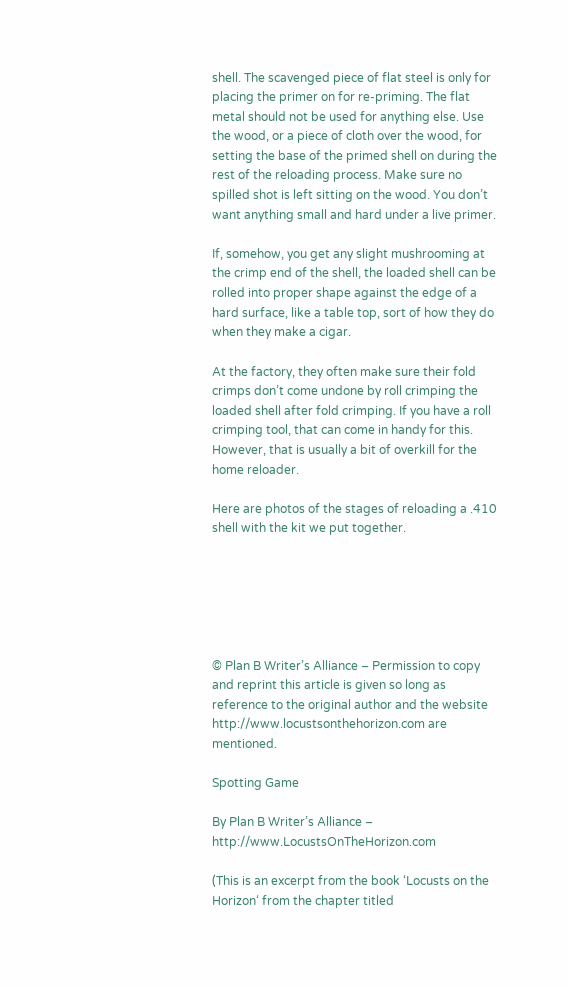shell. The scavenged piece of flat steel is only for placing the primer on for re-priming. The flat metal should not be used for anything else. Use the wood, or a piece of cloth over the wood, for setting the base of the primed shell on during the rest of the reloading process. Make sure no spilled shot is left sitting on the wood. You don’t want anything small and hard under a live primer.

If, somehow, you get any slight mushrooming at the crimp end of the shell, the loaded shell can be rolled into proper shape against the edge of a hard surface, like a table top, sort of how they do when they make a cigar.

At the factory, they often make sure their fold crimps don’t come undone by roll crimping the loaded shell after fold crimping. If you have a roll crimping tool, that can come in handy for this. However, that is usually a bit of overkill for the home reloader.

Here are photos of the stages of reloading a .410 shell with the kit we put together.






© Plan B Writer’s Alliance – Permission to copy and reprint this article is given so long as reference to the original author and the website http://www.locustsonthehorizon.com are mentioned.

Spotting Game

By Plan B Writer’s Alliance – http://www.LocustsOnTheHorizon.com

(This is an excerpt from the book ‘Locusts on the Horizon‘ from the chapter titled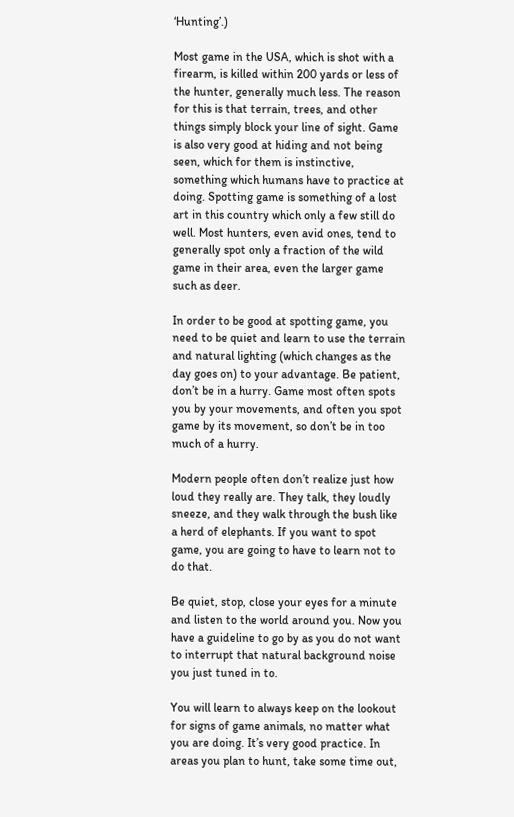‘Hunting’.)

Most game in the USA, which is shot with a firearm, is killed within 200 yards or less of the hunter, generally much less. The reason for this is that terrain, trees, and other things simply block your line of sight. Game is also very good at hiding and not being seen, which for them is instinctive, something which humans have to practice at doing. Spotting game is something of a lost art in this country which only a few still do well. Most hunters, even avid ones, tend to generally spot only a fraction of the wild game in their area, even the larger game such as deer.

In order to be good at spotting game, you need to be quiet and learn to use the terrain and natural lighting (which changes as the day goes on) to your advantage. Be patient, don’t be in a hurry. Game most often spots you by your movements, and often you spot game by its movement, so don’t be in too much of a hurry.

Modern people often don’t realize just how loud they really are. They talk, they loudly sneeze, and they walk through the bush like a herd of elephants. If you want to spot game, you are going to have to learn not to do that.

Be quiet, stop, close your eyes for a minute and listen to the world around you. Now you have a guideline to go by as you do not want to interrupt that natural background noise you just tuned in to.

You will learn to always keep on the lookout for signs of game animals, no matter what you are doing. It’s very good practice. In areas you plan to hunt, take some time out,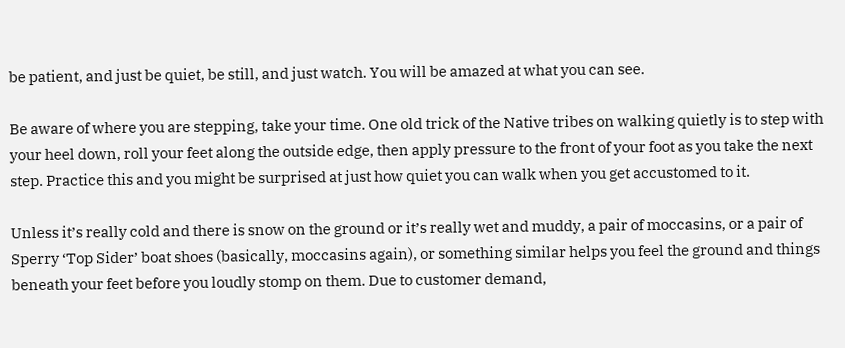be patient, and just be quiet, be still, and just watch. You will be amazed at what you can see.

Be aware of where you are stepping, take your time. One old trick of the Native tribes on walking quietly is to step with your heel down, roll your feet along the outside edge, then apply pressure to the front of your foot as you take the next step. Practice this and you might be surprised at just how quiet you can walk when you get accustomed to it.

Unless it’s really cold and there is snow on the ground or it’s really wet and muddy, a pair of moccasins, or a pair of Sperry ‘Top Sider’ boat shoes (basically, moccasins again), or something similar helps you feel the ground and things beneath your feet before you loudly stomp on them. Due to customer demand,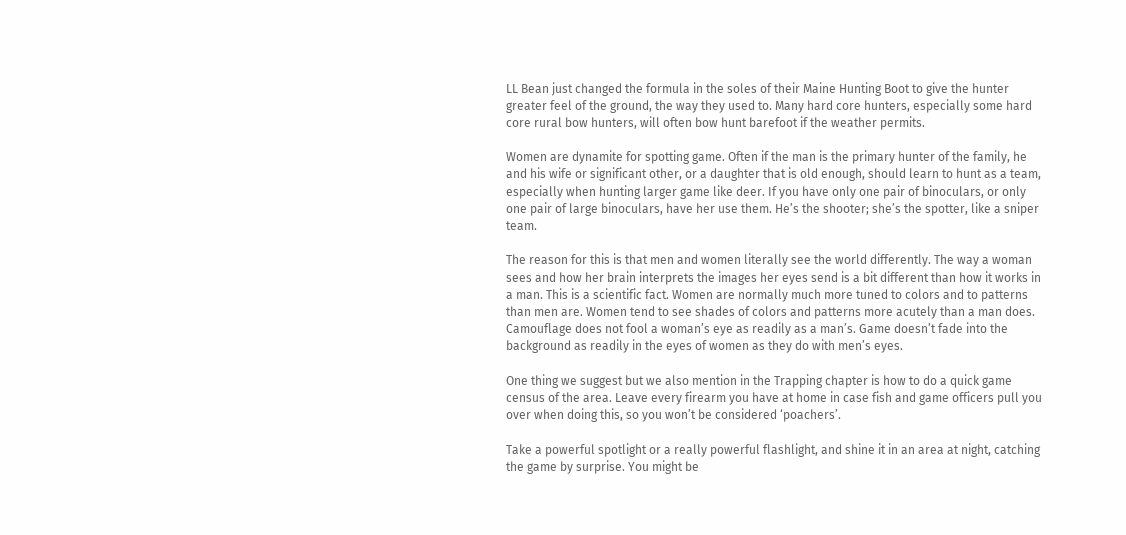LL Bean just changed the formula in the soles of their Maine Hunting Boot to give the hunter greater feel of the ground, the way they used to. Many hard core hunters, especially some hard core rural bow hunters, will often bow hunt barefoot if the weather permits.

Women are dynamite for spotting game. Often if the man is the primary hunter of the family, he and his wife or significant other, or a daughter that is old enough, should learn to hunt as a team, especially when hunting larger game like deer. If you have only one pair of binoculars, or only one pair of large binoculars, have her use them. He’s the shooter; she’s the spotter, like a sniper team.

The reason for this is that men and women literally see the world differently. The way a woman sees and how her brain interprets the images her eyes send is a bit different than how it works in a man. This is a scientific fact. Women are normally much more tuned to colors and to patterns than men are. Women tend to see shades of colors and patterns more acutely than a man does. Camouflage does not fool a woman’s eye as readily as a man’s. Game doesn’t fade into the background as readily in the eyes of women as they do with men’s eyes.

One thing we suggest but we also mention in the Trapping chapter is how to do a quick game census of the area. Leave every firearm you have at home in case fish and game officers pull you over when doing this, so you won’t be considered ‘poachers’.

Take a powerful spotlight or a really powerful flashlight, and shine it in an area at night, catching the game by surprise. You might be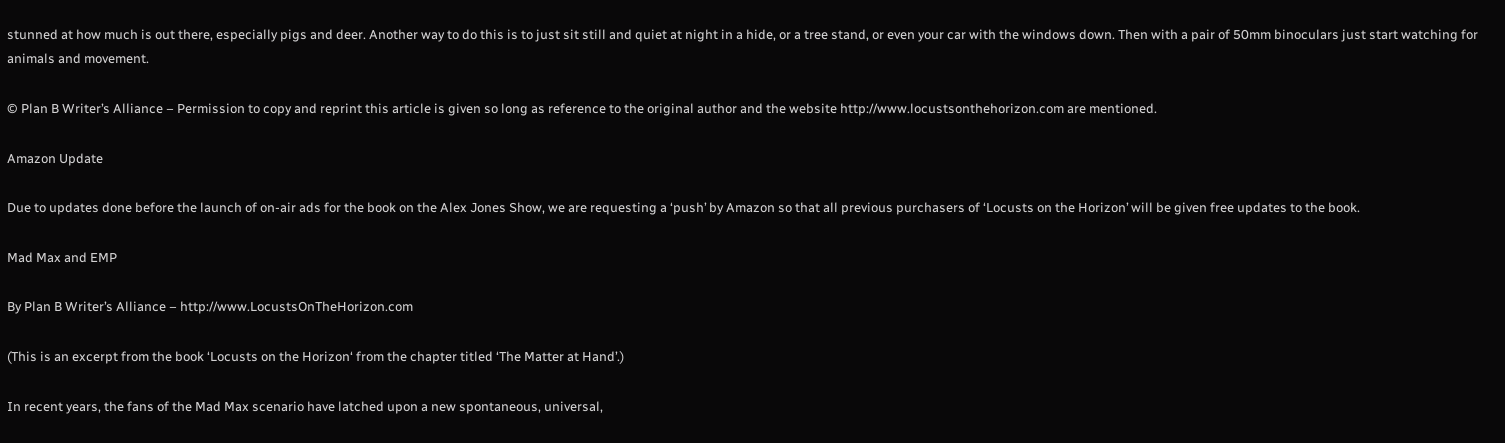stunned at how much is out there, especially pigs and deer. Another way to do this is to just sit still and quiet at night in a hide, or a tree stand, or even your car with the windows down. Then with a pair of 50mm binoculars just start watching for animals and movement.

© Plan B Writer’s Alliance – Permission to copy and reprint this article is given so long as reference to the original author and the website http://www.locustsonthehorizon.com are mentioned.

Amazon Update

Due to updates done before the launch of on-air ads for the book on the Alex Jones Show, we are requesting a ‘push’ by Amazon so that all previous purchasers of ‘Locusts on the Horizon’ will be given free updates to the book.

Mad Max and EMP

By Plan B Writer’s Alliance – http://www.LocustsOnTheHorizon.com

(This is an excerpt from the book ‘Locusts on the Horizon‘ from the chapter titled ‘The Matter at Hand’.)

In recent years, the fans of the Mad Max scenario have latched upon a new spontaneous, universal,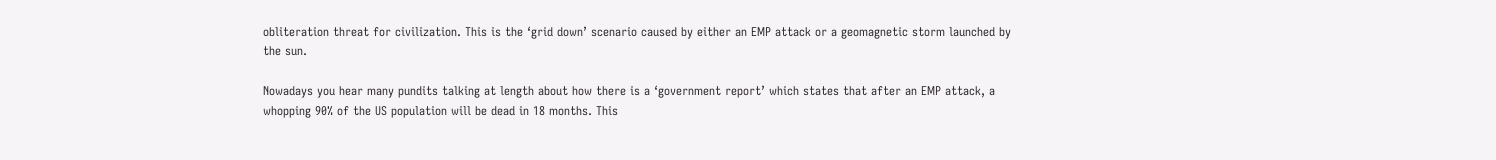obliteration threat for civilization. This is the ‘grid down’ scenario caused by either an EMP attack or a geomagnetic storm launched by the sun.

Nowadays you hear many pundits talking at length about how there is a ‘government report’ which states that after an EMP attack, a whopping 90% of the US population will be dead in 18 months. This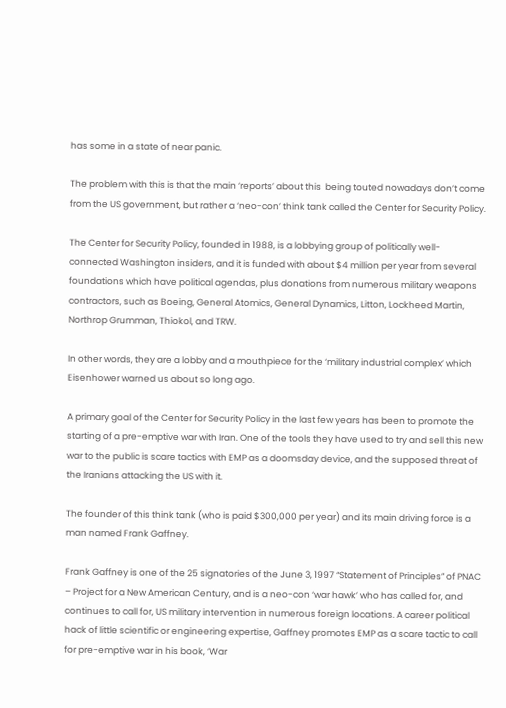has some in a state of near panic.

The problem with this is that the main ‘reports’ about this  being touted nowadays don’t come from the US government, but rather a ‘neo-con’ think tank called the Center for Security Policy.

The Center for Security Policy, founded in 1988, is a lobbying group of politically well-connected Washington insiders, and it is funded with about $4 million per year from several foundations which have political agendas, plus donations from numerous military weapons contractors, such as Boeing, General Atomics, General Dynamics, Litton, Lockheed Martin, Northrop Grumman, Thiokol, and TRW.

In other words, they are a lobby and a mouthpiece for the ‘military industrial complex’ which Eisenhower warned us about so long ago.

A primary goal of the Center for Security Policy in the last few years has been to promote the starting of a pre-emptive war with Iran. One of the tools they have used to try and sell this new war to the public is scare tactics with EMP as a doomsday device, and the supposed threat of the Iranians attacking the US with it.

The founder of this think tank (who is paid $300,000 per year) and its main driving force is a man named Frank Gaffney.

Frank Gaffney is one of the 25 signatories of the June 3, 1997 “Statement of Principles” of PNAC – Project for a New American Century, and is a neo-con ‘war hawk’ who has called for, and continues to call for, US military intervention in numerous foreign locations. A career political hack of little scientific or engineering expertise, Gaffney promotes EMP as a scare tactic to call for pre-emptive war in his book, ‘War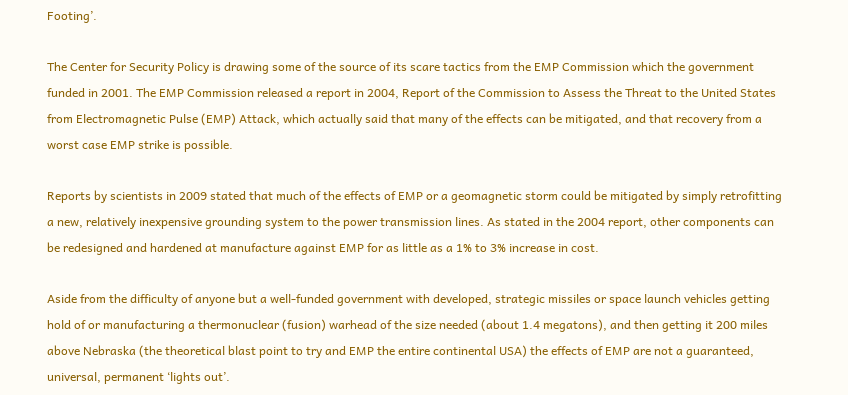Footing’.

The Center for Security Policy is drawing some of the source of its scare tactics from the EMP Commission which the government funded in 2001. The EMP Commission released a report in 2004, Report of the Commission to Assess the Threat to the United States from Electromagnetic Pulse (EMP) Attack, which actually said that many of the effects can be mitigated, and that recovery from a worst case EMP strike is possible.

Reports by scientists in 2009 stated that much of the effects of EMP or a geomagnetic storm could be mitigated by simply retrofitting a new, relatively inexpensive grounding system to the power transmission lines. As stated in the 2004 report, other components can be redesigned and hardened at manufacture against EMP for as little as a 1% to 3% increase in cost.

Aside from the difficulty of anyone but a well-funded government with developed, strategic missiles or space launch vehicles getting hold of or manufacturing a thermonuclear (fusion) warhead of the size needed (about 1.4 megatons), and then getting it 200 miles above Nebraska (the theoretical blast point to try and EMP the entire continental USA) the effects of EMP are not a guaranteed, universal, permanent ‘lights out’.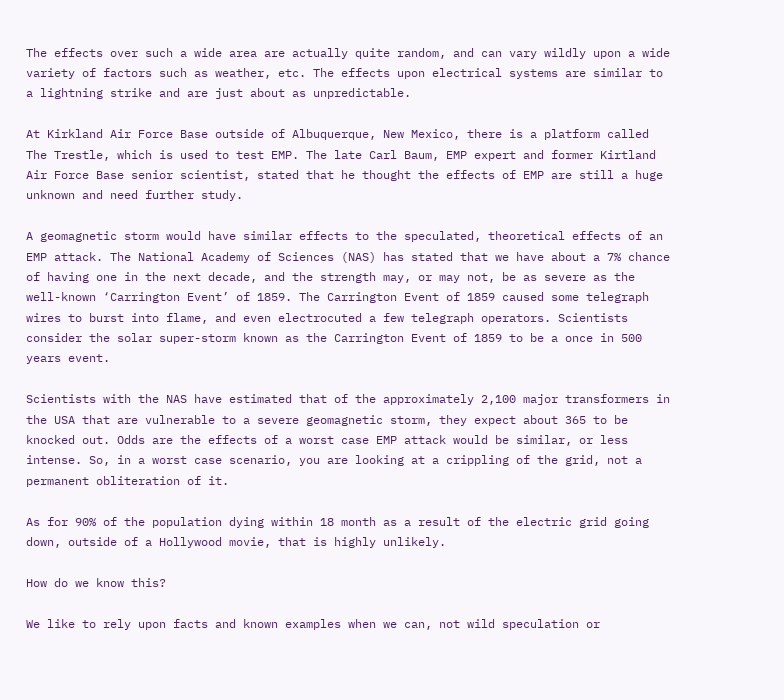The effects over such a wide area are actually quite random, and can vary wildly upon a wide variety of factors such as weather, etc. The effects upon electrical systems are similar to a lightning strike and are just about as unpredictable.

At Kirkland Air Force Base outside of Albuquerque, New Mexico, there is a platform called The Trestle, which is used to test EMP. The late Carl Baum, EMP expert and former Kirtland Air Force Base senior scientist, stated that he thought the effects of EMP are still a huge unknown and need further study.

A geomagnetic storm would have similar effects to the speculated, theoretical effects of an EMP attack. The National Academy of Sciences (NAS) has stated that we have about a 7% chance of having one in the next decade, and the strength may, or may not, be as severe as the well-known ‘Carrington Event’ of 1859. The Carrington Event of 1859 caused some telegraph wires to burst into flame, and even electrocuted a few telegraph operators. Scientists consider the solar super-storm known as the Carrington Event of 1859 to be a once in 500 years event.

Scientists with the NAS have estimated that of the approximately 2,100 major transformers in the USA that are vulnerable to a severe geomagnetic storm, they expect about 365 to be knocked out. Odds are the effects of a worst case EMP attack would be similar, or less intense. So, in a worst case scenario, you are looking at a crippling of the grid, not a permanent obliteration of it.

As for 90% of the population dying within 18 month as a result of the electric grid going down, outside of a Hollywood movie, that is highly unlikely.

How do we know this?

We like to rely upon facts and known examples when we can, not wild speculation or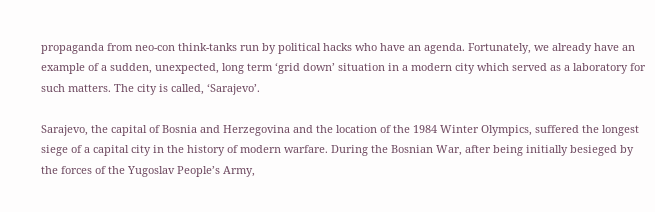propaganda from neo-con think-tanks run by political hacks who have an agenda. Fortunately, we already have an example of a sudden, unexpected, long term ‘grid down’ situation in a modern city which served as a laboratory for such matters. The city is called, ‘Sarajevo’.

Sarajevo, the capital of Bosnia and Herzegovina and the location of the 1984 Winter Olympics, suffered the longest siege of a capital city in the history of modern warfare. During the Bosnian War, after being initially besieged by the forces of the Yugoslav People’s Army,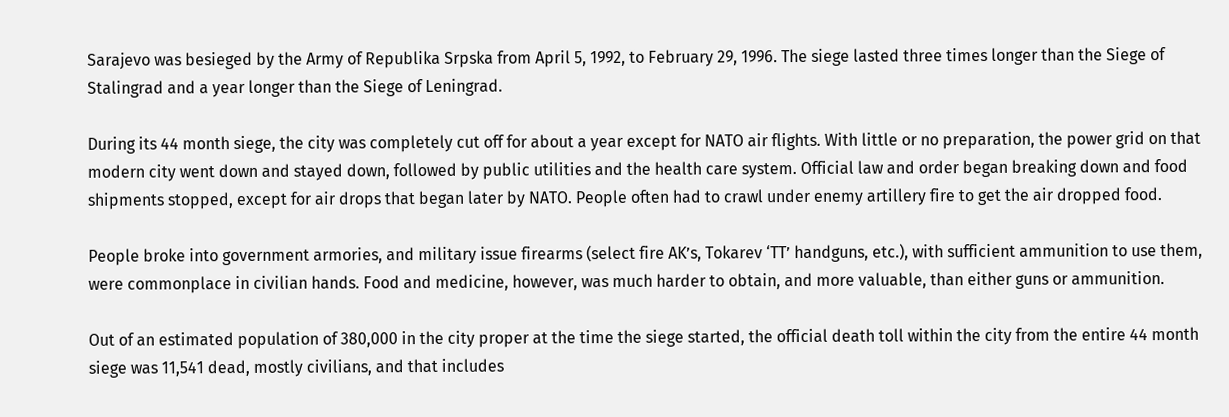Sarajevo was besieged by the Army of Republika Srpska from April 5, 1992, to February 29, 1996. The siege lasted three times longer than the Siege of Stalingrad and a year longer than the Siege of Leningrad.

During its 44 month siege, the city was completely cut off for about a year except for NATO air flights. With little or no preparation, the power grid on that modern city went down and stayed down, followed by public utilities and the health care system. Official law and order began breaking down and food shipments stopped, except for air drops that began later by NATO. People often had to crawl under enemy artillery fire to get the air dropped food.

People broke into government armories, and military issue firearms (select fire AK’s, Tokarev ‘TT’ handguns, etc.), with sufficient ammunition to use them, were commonplace in civilian hands. Food and medicine, however, was much harder to obtain, and more valuable, than either guns or ammunition.

Out of an estimated population of 380,000 in the city proper at the time the siege started, the official death toll within the city from the entire 44 month siege was 11,541 dead, mostly civilians, and that includes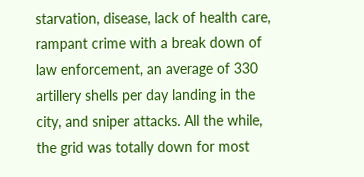starvation, disease, lack of health care, rampant crime with a break down of law enforcement, an average of 330 artillery shells per day landing in the city, and sniper attacks. All the while, the grid was totally down for most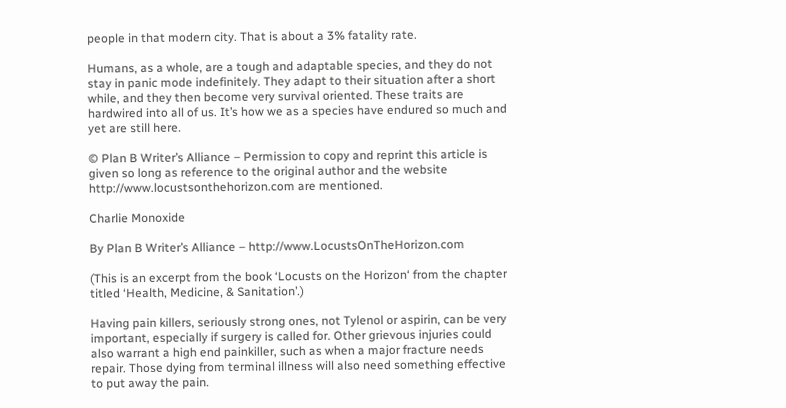people in that modern city. That is about a 3% fatality rate.

Humans, as a whole, are a tough and adaptable species, and they do not stay in panic mode indefinitely. They adapt to their situation after a short while, and they then become very survival oriented. These traits are hardwired into all of us. It’s how we as a species have endured so much and yet are still here.

© Plan B Writer’s Alliance – Permission to copy and reprint this article is given so long as reference to the original author and the website http://www.locustsonthehorizon.com are mentioned.

Charlie Monoxide

By Plan B Writer’s Alliance – http://www.LocustsOnTheHorizon.com

(This is an excerpt from the book ‘Locusts on the Horizon‘ from the chapter titled ‘Health, Medicine, & Sanitation’.)

Having pain killers, seriously strong ones, not Tylenol or aspirin, can be very important, especially if surgery is called for. Other grievous injuries could also warrant a high end painkiller, such as when a major fracture needs repair. Those dying from terminal illness will also need something effective to put away the pain.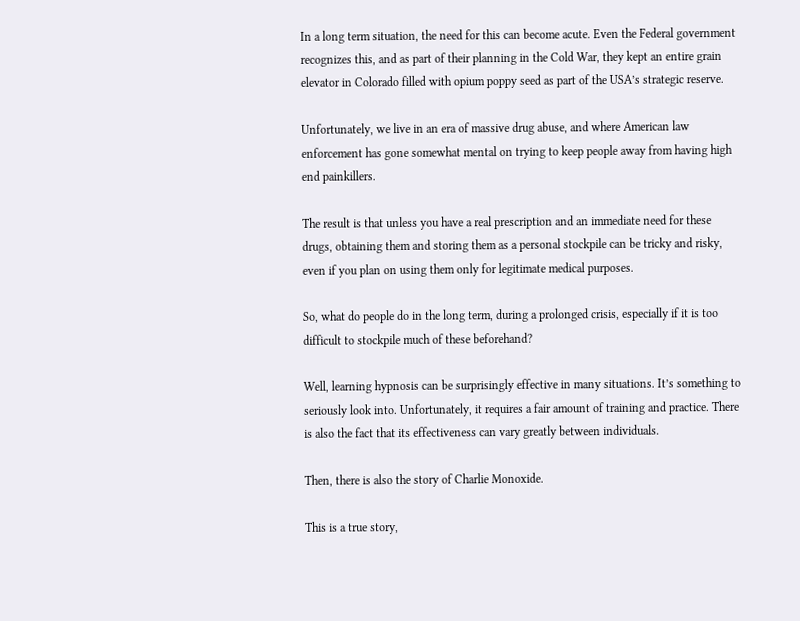In a long term situation, the need for this can become acute. Even the Federal government recognizes this, and as part of their planning in the Cold War, they kept an entire grain elevator in Colorado filled with opium poppy seed as part of the USA’s strategic reserve.

Unfortunately, we live in an era of massive drug abuse, and where American law enforcement has gone somewhat mental on trying to keep people away from having high end painkillers.

The result is that unless you have a real prescription and an immediate need for these drugs, obtaining them and storing them as a personal stockpile can be tricky and risky, even if you plan on using them only for legitimate medical purposes.

So, what do people do in the long term, during a prolonged crisis, especially if it is too difficult to stockpile much of these beforehand?

Well, learning hypnosis can be surprisingly effective in many situations. It’s something to seriously look into. Unfortunately, it requires a fair amount of training and practice. There is also the fact that its effectiveness can vary greatly between individuals.

Then, there is also the story of Charlie Monoxide.

This is a true story,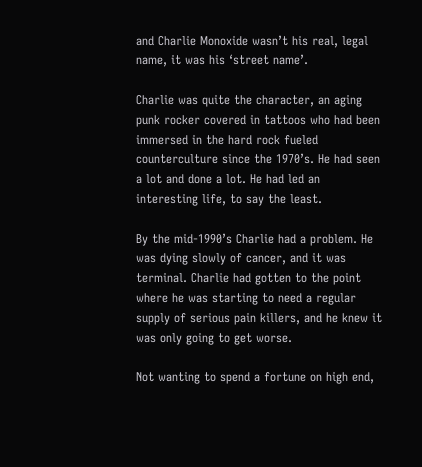and Charlie Monoxide wasn’t his real, legal name, it was his ‘street name’.

Charlie was quite the character, an aging punk rocker covered in tattoos who had been immersed in the hard rock fueled counterculture since the 1970’s. He had seen a lot and done a lot. He had led an interesting life, to say the least.

By the mid-1990’s Charlie had a problem. He was dying slowly of cancer, and it was terminal. Charlie had gotten to the point where he was starting to need a regular supply of serious pain killers, and he knew it was only going to get worse.

Not wanting to spend a fortune on high end,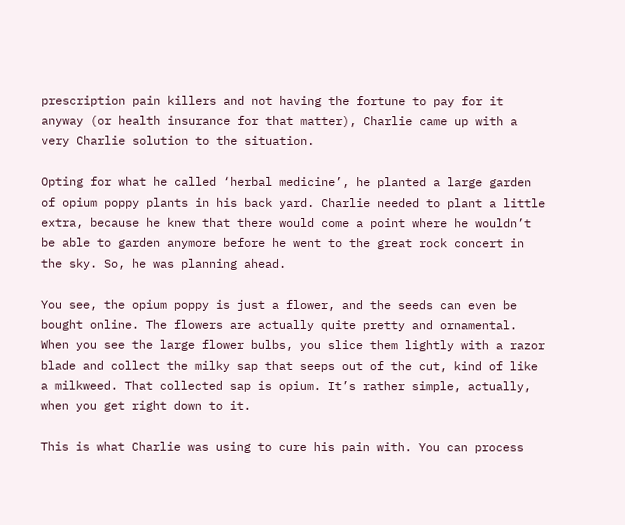prescription pain killers and not having the fortune to pay for it anyway (or health insurance for that matter), Charlie came up with a very Charlie solution to the situation.

Opting for what he called ‘herbal medicine’, he planted a large garden of opium poppy plants in his back yard. Charlie needed to plant a little extra, because he knew that there would come a point where he wouldn’t be able to garden anymore before he went to the great rock concert in the sky. So, he was planning ahead.

You see, the opium poppy is just a flower, and the seeds can even be bought online. The flowers are actually quite pretty and ornamental. When you see the large flower bulbs, you slice them lightly with a razor blade and collect the milky sap that seeps out of the cut, kind of like a milkweed. That collected sap is opium. It’s rather simple, actually, when you get right down to it.

This is what Charlie was using to cure his pain with. You can process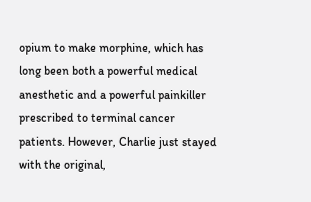opium to make morphine, which has long been both a powerful medical anesthetic and a powerful painkiller prescribed to terminal cancer patients. However, Charlie just stayed with the original,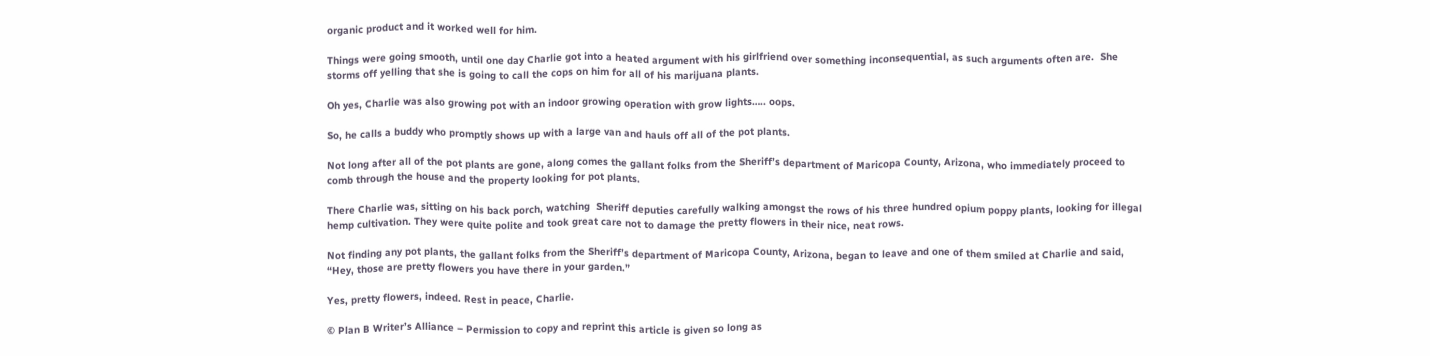organic product and it worked well for him.

Things were going smooth, until one day Charlie got into a heated argument with his girlfriend over something inconsequential, as such arguments often are.  She storms off yelling that she is going to call the cops on him for all of his marijuana plants.

Oh yes, Charlie was also growing pot with an indoor growing operation with grow lights….. oops.

So, he calls a buddy who promptly shows up with a large van and hauls off all of the pot plants.

Not long after all of the pot plants are gone, along comes the gallant folks from the Sheriff’s department of Maricopa County, Arizona, who immediately proceed to comb through the house and the property looking for pot plants.

There Charlie was, sitting on his back porch, watching  Sheriff deputies carefully walking amongst the rows of his three hundred opium poppy plants, looking for illegal hemp cultivation. They were quite polite and took great care not to damage the pretty flowers in their nice, neat rows.

Not finding any pot plants, the gallant folks from the Sheriff’s department of Maricopa County, Arizona, began to leave and one of them smiled at Charlie and said, “Hey, those are pretty flowers you have there in your garden.”

Yes, pretty flowers, indeed. Rest in peace, Charlie.

© Plan B Writer’s Alliance – Permission to copy and reprint this article is given so long as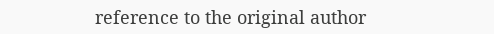reference to the original author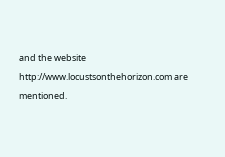and the website http://www.locustsonthehorizon.com are mentioned.